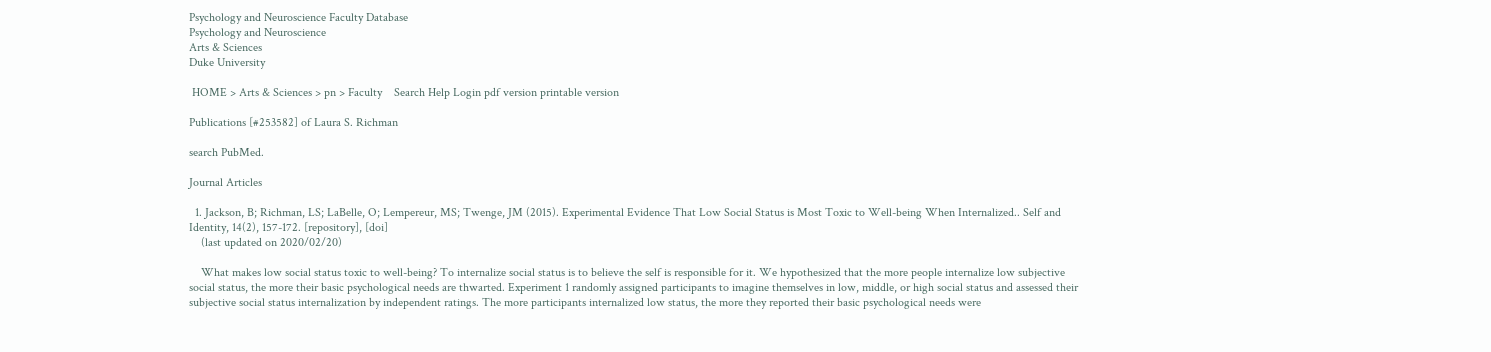Psychology and Neuroscience Faculty Database
Psychology and Neuroscience
Arts & Sciences
Duke University

 HOME > Arts & Sciences > pn > Faculty    Search Help Login pdf version printable version

Publications [#253582] of Laura S. Richman

search PubMed.

Journal Articles

  1. Jackson, B; Richman, LS; LaBelle, O; Lempereur, MS; Twenge, JM (2015). Experimental Evidence That Low Social Status is Most Toxic to Well-being When Internalized.. Self and Identity, 14(2), 157-172. [repository], [doi]
    (last updated on 2020/02/20)

    What makes low social status toxic to well-being? To internalize social status is to believe the self is responsible for it. We hypothesized that the more people internalize low subjective social status, the more their basic psychological needs are thwarted. Experiment 1 randomly assigned participants to imagine themselves in low, middle, or high social status and assessed their subjective social status internalization by independent ratings. The more participants internalized low status, the more they reported their basic psychological needs were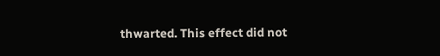thwarted. This effect did not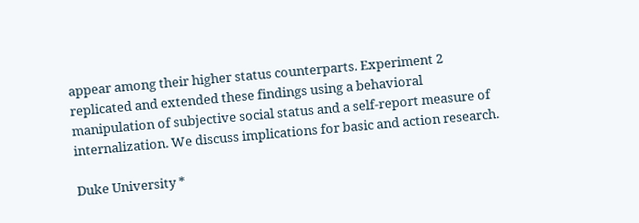appear among their higher status counterparts. Experiment 2 replicated and extended these findings using a behavioral manipulation of subjective social status and a self-report measure of internalization. We discuss implications for basic and action research.

Duke University *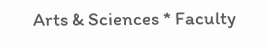Arts & Sciences * Faculty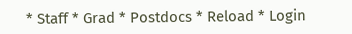* Staff * Grad * Postdocs * Reload * Login